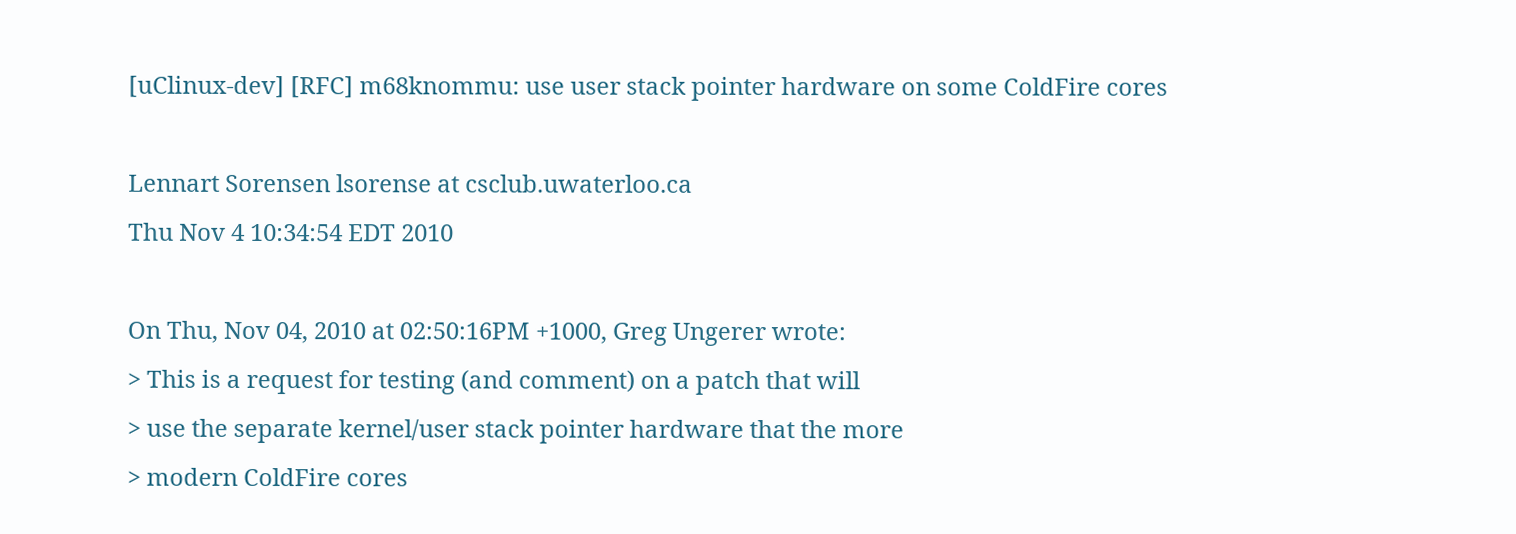[uClinux-dev] [RFC] m68knommu: use user stack pointer hardware on some ColdFire cores

Lennart Sorensen lsorense at csclub.uwaterloo.ca
Thu Nov 4 10:34:54 EDT 2010

On Thu, Nov 04, 2010 at 02:50:16PM +1000, Greg Ungerer wrote:
> This is a request for testing (and comment) on a patch that will
> use the separate kernel/user stack pointer hardware that the more
> modern ColdFire cores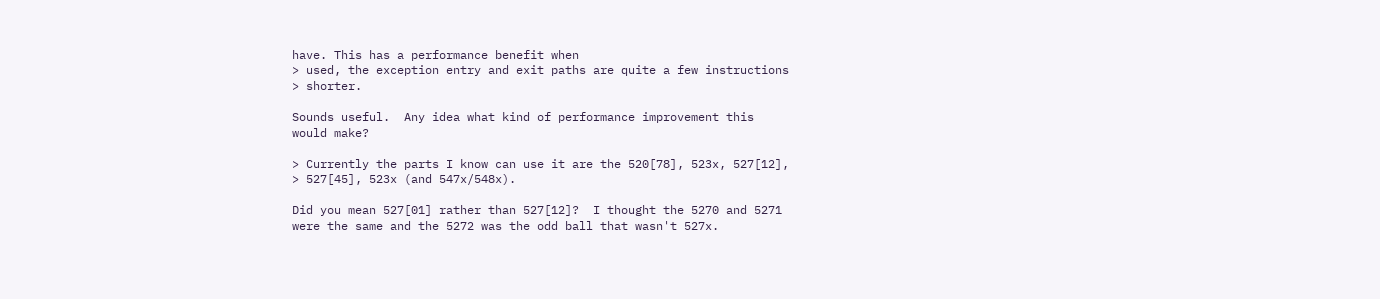have. This has a performance benefit when
> used, the exception entry and exit paths are quite a few instructions
> shorter.

Sounds useful.  Any idea what kind of performance improvement this
would make?

> Currently the parts I know can use it are the 520[78], 523x, 527[12],
> 527[45], 523x (and 547x/548x).

Did you mean 527[01] rather than 527[12]?  I thought the 5270 and 5271
were the same and the 5272 was the odd ball that wasn't 527x.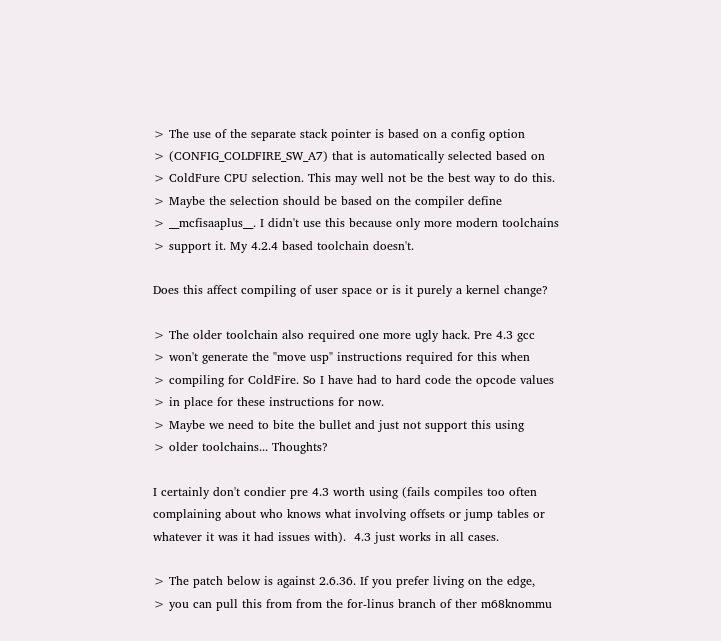> The use of the separate stack pointer is based on a config option
> (CONFIG_COLDFIRE_SW_A7) that is automatically selected based on
> ColdFure CPU selection. This may well not be the best way to do this.
> Maybe the selection should be based on the compiler define
> __mcfisaaplus__. I didn't use this because only more modern toolchains
> support it. My 4.2.4 based toolchain doesn't.

Does this affect compiling of user space or is it purely a kernel change?

> The older toolchain also required one more ugly hack. Pre 4.3 gcc
> won't generate the "move usp" instructions required for this when
> compiling for ColdFire. So I have had to hard code the opcode values
> in place for these instructions for now.
> Maybe we need to bite the bullet and just not support this using
> older toolchains... Thoughts?

I certainly don't condier pre 4.3 worth using (fails compiles too often
complaining about who knows what involving offsets or jump tables or
whatever it was it had issues with).  4.3 just works in all cases.

> The patch below is against 2.6.36. If you prefer living on the edge,
> you can pull this from from the for-linus branch of ther m68knommu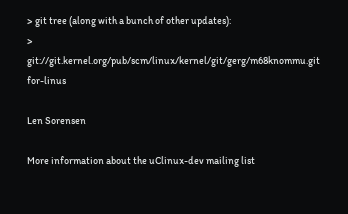> git tree (along with a bunch of other updates):
> git://git.kernel.org/pub/scm/linux/kernel/git/gerg/m68knommu.git for-linus

Len Sorensen

More information about the uClinux-dev mailing list